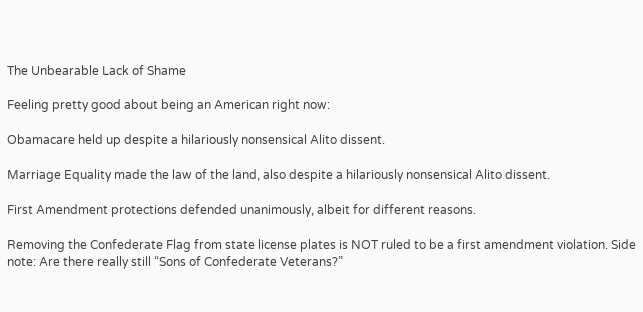The Unbearable Lack of Shame

Feeling pretty good about being an American right now:

Obamacare held up despite a hilariously nonsensical Alito dissent.

Marriage Equality made the law of the land, also despite a hilariously nonsensical Alito dissent.

First Amendment protections defended unanimously, albeit for different reasons.

Removing the Confederate Flag from state license plates is NOT ruled to be a first amendment violation. Side note: Are there really still “Sons of Confederate Veterans?”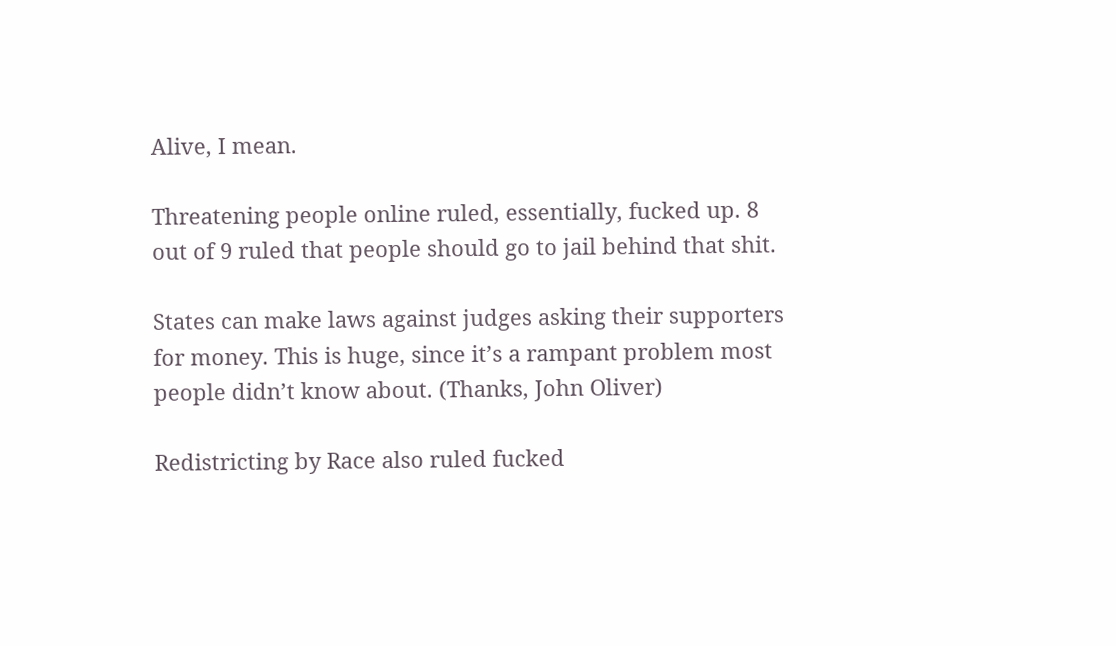Alive, I mean.

Threatening people online ruled, essentially, fucked up. 8 out of 9 ruled that people should go to jail behind that shit.

States can make laws against judges asking their supporters for money. This is huge, since it’s a rampant problem most people didn’t know about. (Thanks, John Oliver)

Redistricting by Race also ruled fucked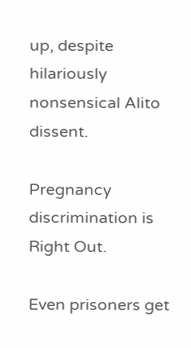up, despite hilariously nonsensical Alito dissent.

Pregnancy discrimination is Right Out.

Even prisoners get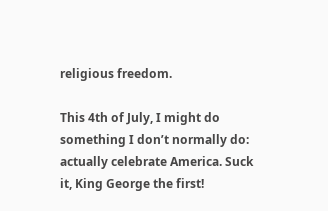religious freedom.

This 4th of July, I might do something I don’t normally do: actually celebrate America. Suck it, King George the first!